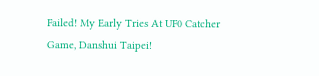Failed! My Early Tries At UF0 Catcher Game, Danshui Taipei!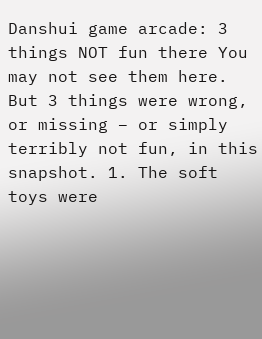Danshui game arcade: 3 things NOT fun there You may not see them here. But 3 things were wrong, or missing – or simply terribly not fun, in this snapshot. 1. The soft toys were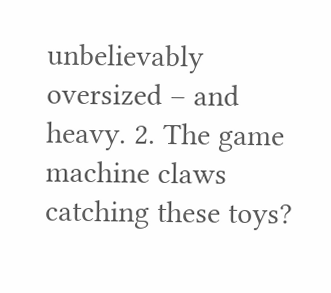unbelievably oversized – and heavy. 2. The game machine claws catching these toys?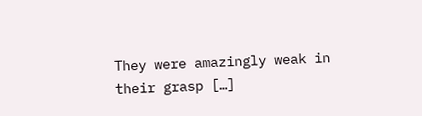They were amazingly weak in their grasp […]